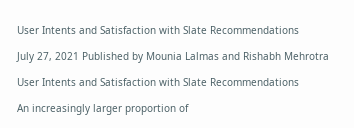User Intents and Satisfaction with Slate Recommendations

July 27, 2021 Published by Mounia Lalmas and Rishabh Mehrotra

User Intents and Satisfaction with Slate Recommendations

An increasingly larger proportion of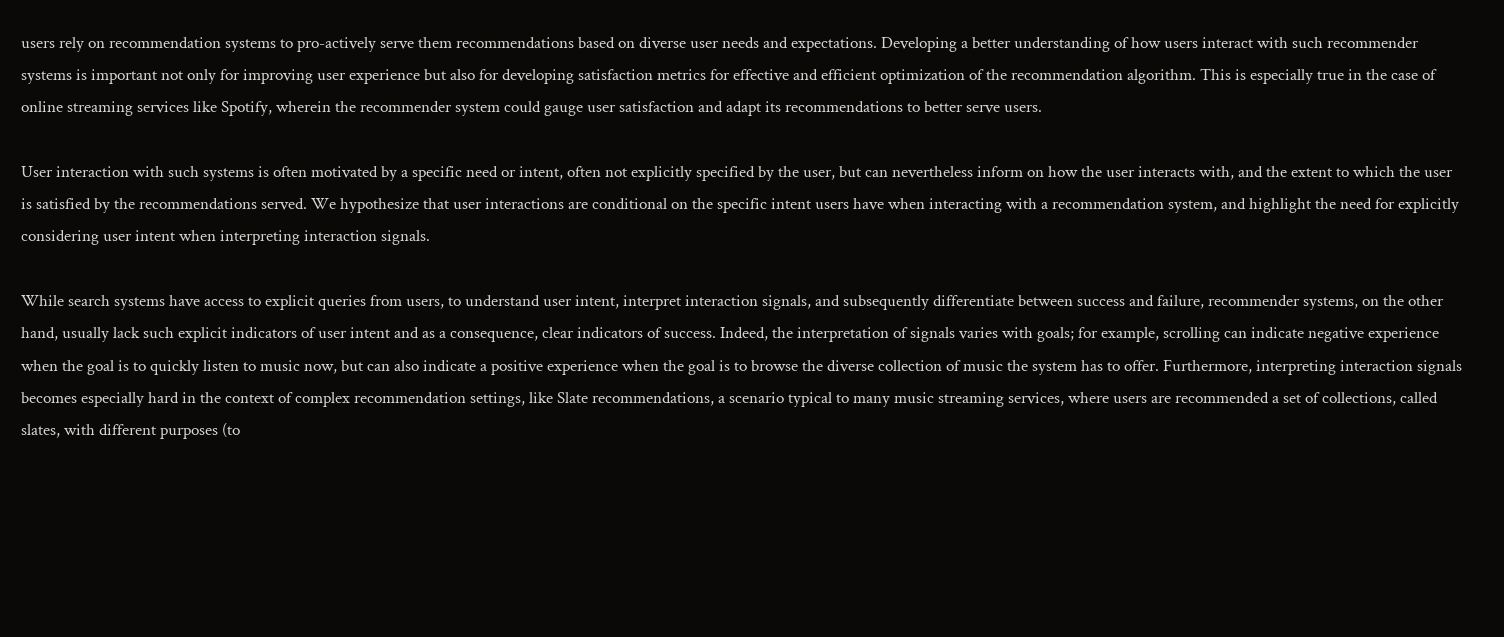users rely on recommendation systems to pro-actively serve them recommendations based on diverse user needs and expectations. Developing a better understanding of how users interact with such recommender systems is important not only for improving user experience but also for developing satisfaction metrics for effective and efficient optimization of the recommendation algorithm. This is especially true in the case of online streaming services like Spotify, wherein the recommender system could gauge user satisfaction and adapt its recommendations to better serve users.

User interaction with such systems is often motivated by a specific need or intent, often not explicitly specified by the user, but can nevertheless inform on how the user interacts with, and the extent to which the user is satisfied by the recommendations served. We hypothesize that user interactions are conditional on the specific intent users have when interacting with a recommendation system, and highlight the need for explicitly considering user intent when interpreting interaction signals.

While search systems have access to explicit queries from users, to understand user intent, interpret interaction signals, and subsequently differentiate between success and failure, recommender systems, on the other hand, usually lack such explicit indicators of user intent and as a consequence, clear indicators of success. Indeed, the interpretation of signals varies with goals; for example, scrolling can indicate negative experience when the goal is to quickly listen to music now, but can also indicate a positive experience when the goal is to browse the diverse collection of music the system has to offer. Furthermore, interpreting interaction signals becomes especially hard in the context of complex recommendation settings, like Slate recommendations, a scenario typical to many music streaming services, where users are recommended a set of collections, called slates, with different purposes (to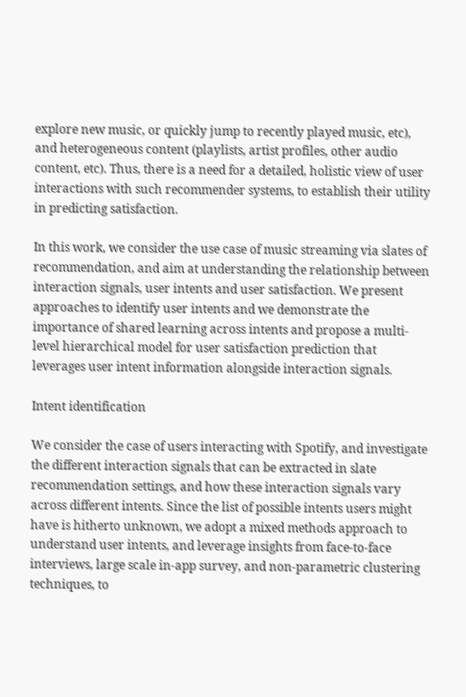explore new music, or quickly jump to recently played music, etc), and heterogeneous content (playlists, artist profiles, other audio content, etc). Thus, there is a need for a detailed, holistic view of user interactions with such recommender systems, to establish their utility in predicting satisfaction.

In this work, we consider the use case of music streaming via slates of recommendation, and aim at understanding the relationship between interaction signals, user intents and user satisfaction. We present approaches to identify user intents and we demonstrate the importance of shared learning across intents and propose a multi-level hierarchical model for user satisfaction prediction that leverages user intent information alongside interaction signals.

Intent identification

We consider the case of users interacting with Spotify, and investigate the different interaction signals that can be extracted in slate recommendation settings, and how these interaction signals vary across different intents. Since the list of possible intents users might have is hitherto unknown, we adopt a mixed methods approach to understand user intents, and leverage insights from face-to-face interviews, large scale in-app survey, and non-parametric clustering techniques, to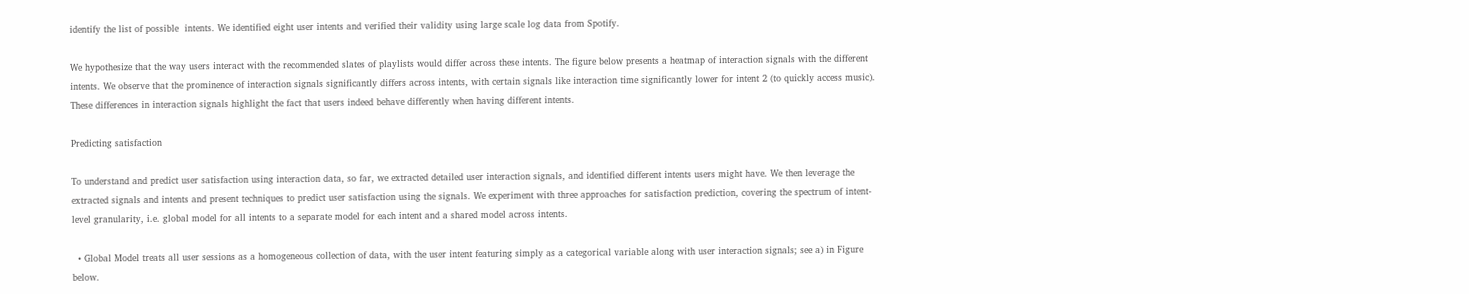identify the list of possible  intents. We identified eight user intents and verified their validity using large scale log data from Spotify.

We hypothesize that the way users interact with the recommended slates of playlists would differ across these intents. The figure below presents a heatmap of interaction signals with the different intents. We observe that the prominence of interaction signals significantly differs across intents, with certain signals like interaction time significantly lower for intent 2 (to quickly access music). These differences in interaction signals highlight the fact that users indeed behave differently when having different intents.

Predicting satisfaction

To understand and predict user satisfaction using interaction data, so far, we extracted detailed user interaction signals, and identified different intents users might have. We then leverage the extracted signals and intents and present techniques to predict user satisfaction using the signals. We experiment with three approaches for satisfaction prediction, covering the spectrum of intent-level granularity, i.e. global model for all intents to a separate model for each intent and a shared model across intents.

  • Global Model treats all user sessions as a homogeneous collection of data, with the user intent featuring simply as a categorical variable along with user interaction signals; see a) in Figure below.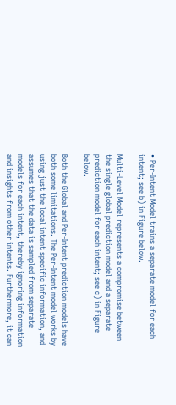• Per-Intent Model trains a separate model for each intent; see b) in Figure below.

Multi-Level Model represents a compromise between the single global prediction model and a separate prediction model for each intent; see c) in Figure below.

Both the Global and Per-Intent prediction models have both some limitations. The Per-Intent model works by using just the local intent specific information, and assumes that the data is sampled from separate models for each intent, thereby ignoring information and insights from other intents. Furthermore, it can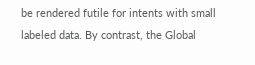be rendered futile for intents with small labeled data. By contrast, the Global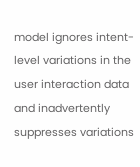model ignores intent-level variations in the user interaction data and inadvertently suppresses variations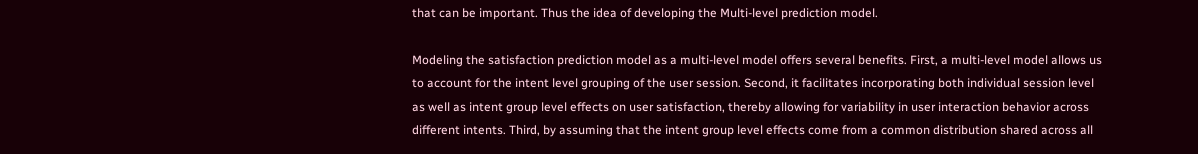that can be important. Thus the idea of developing the Multi-level prediction model.

Modeling the satisfaction prediction model as a multi-level model offers several benefits. First, a multi-level model allows us to account for the intent level grouping of the user session. Second, it facilitates incorporating both individual session level as well as intent group level effects on user satisfaction, thereby allowing for variability in user interaction behavior across different intents. Third, by assuming that the intent group level effects come from a common distribution shared across all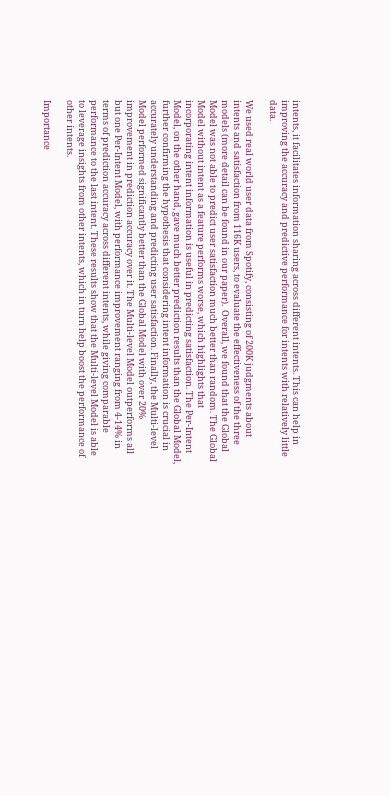intents, it facilitates information sharing across different intents. This can help in improving the accuracy and predictive performance for intents with relatively little data.

We used real world user data from Spotify, consisting of 200K judgments about intents and satisfaction from 116K users, to evaluate the effectiveness of the three models (more detail can be found in our paper).  Overall, we found that the Global Model was not able to predict user satisfaction much better than random. The Global Model without intent as a feature performs worse, which highlights that incorporating intent information is useful in predicting satisfaction. The Per-Intent Model, on the other hand, gave much better prediction results than the Global Model, further confirming the hypothesis that considering intent information is crucial in accurately understanding and predicting user satisfaction. Finally, the Multi-level Model performed significantly better than the Global Model with over 20% improvement in prediction accuracy over it. The Multi-level Model outperforms all but one Per-Intent Model, with performance improvement ranging from 4-14% in terms of prediction accuracy across different intents, while giving comparable performance to the last intent. These results show that the Multi-level Model is able to leverage insights from other intents, which in turn help boost the performance of other intents.

Importance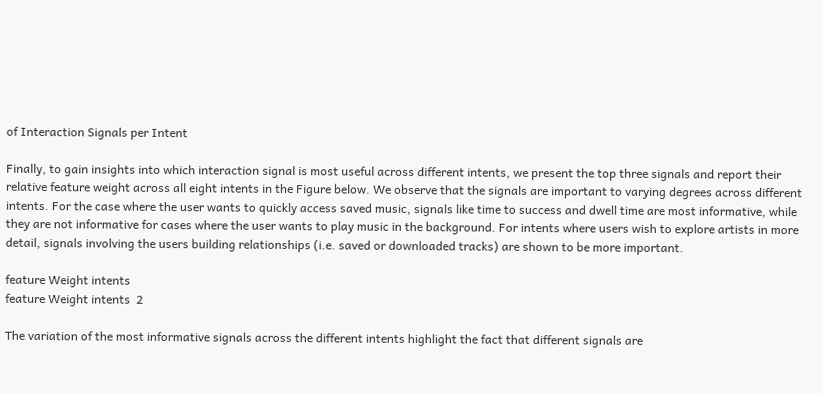of Interaction Signals per Intent

Finally, to gain insights into which interaction signal is most useful across different intents, we present the top three signals and report their relative feature weight across all eight intents in the Figure below. We observe that the signals are important to varying degrees across different intents. For the case where the user wants to quickly access saved music, signals like time to success and dwell time are most informative, while they are not informative for cases where the user wants to play music in the background. For intents where users wish to explore artists in more detail, signals involving the users building relationships (i.e. saved or downloaded tracks) are shown to be more important.

feature Weight intents
feature Weight intents  2

The variation of the most informative signals across the different intents highlight the fact that different signals are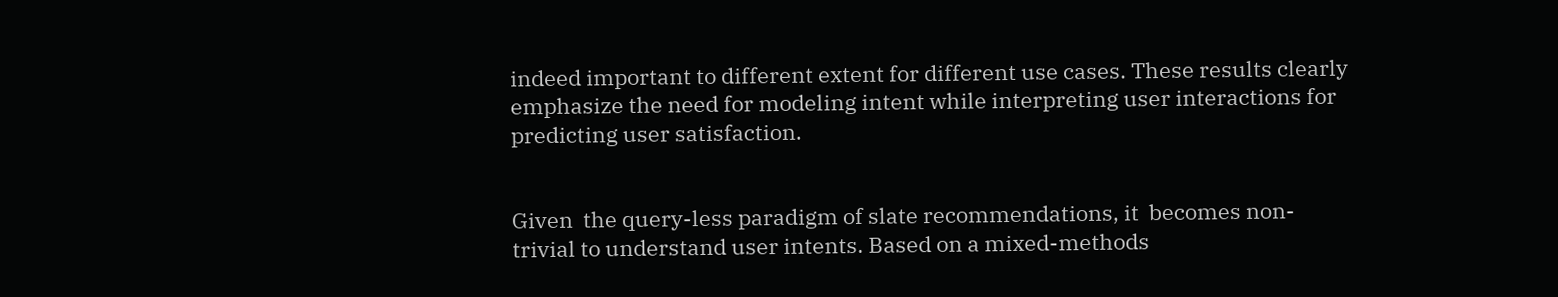indeed important to different extent for different use cases. These results clearly emphasize the need for modeling intent while interpreting user interactions for predicting user satisfaction.


Given  the query-less paradigm of slate recommendations, it  becomes non-trivial to understand user intents. Based on a mixed-methods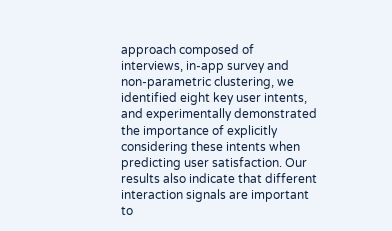approach composed of interviews, in-app survey and non-parametric clustering, we identified eight key user intents, and experimentally demonstrated the importance of explicitly considering these intents when predicting user satisfaction. Our results also indicate that different interaction signals are important to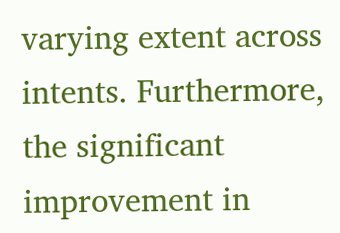varying extent across intents. Furthermore, the significant improvement in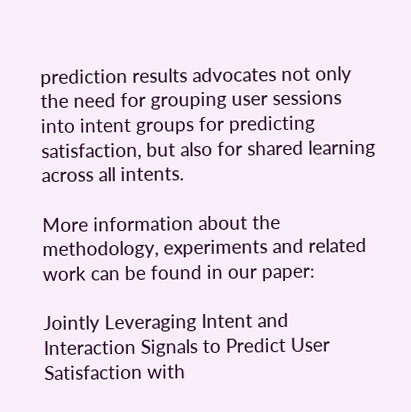prediction results advocates not only the need for grouping user sessions into intent groups for predicting satisfaction, but also for shared learning across all intents.

More information about the methodology, experiments and related work can be found in our paper:

Jointly Leveraging Intent and Interaction Signals to Predict User Satisfaction with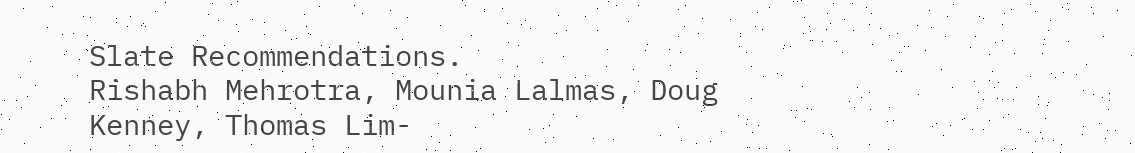Slate Recommendations.
Rishabh Mehrotra, Mounia Lalmas, Doug Kenney, Thomas Lim-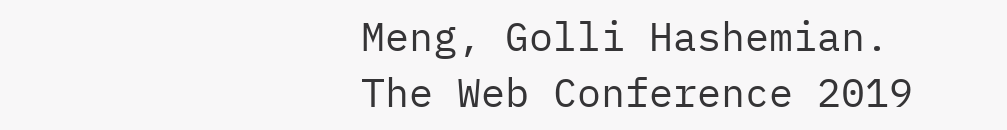Meng, Golli Hashemian.
The Web Conference 2019